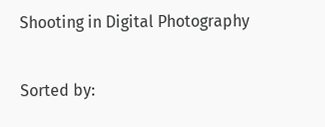Shooting in Digital Photography

Sorted by: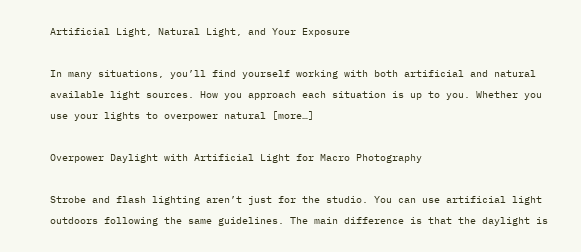Artificial Light, Natural Light, and Your Exposure

In many situations, you’ll find yourself working with both artificial and natural available light sources. How you approach each situation is up to you. Whether you use your lights to overpower natural [more…]

Overpower Daylight with Artificial Light for Macro Photography

Strobe and flash lighting aren’t just for the studio. You can use artificial light outdoors following the same guidelines. The main difference is that the daylight is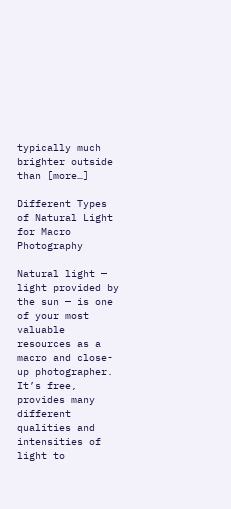typically much brighter outside than [more…]

Different Types of Natural Light for Macro Photography

Natural light — light provided by the sun — is one of your most valuable resources as a macro and close-up photographer. It’s free, provides many different qualities and intensities of light to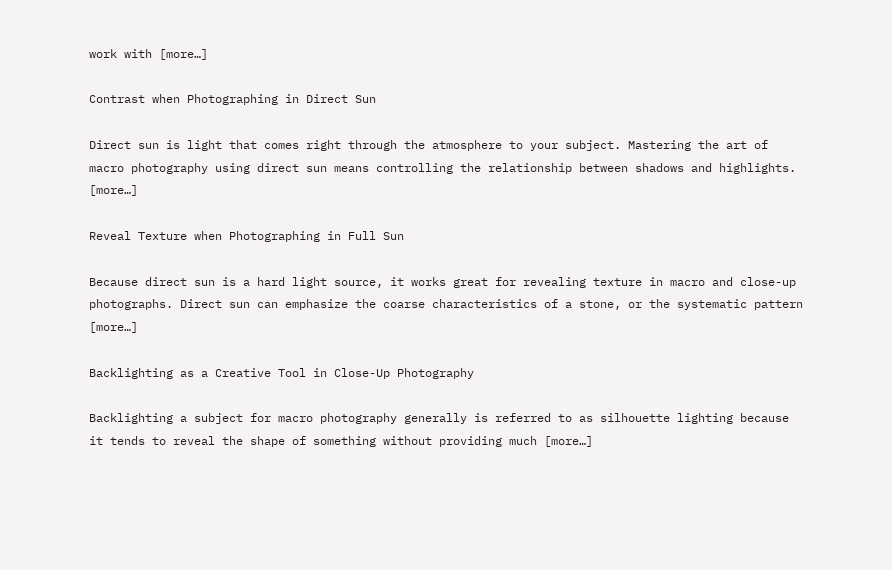work with [more…]

Contrast when Photographing in Direct Sun

Direct sun is light that comes right through the atmosphere to your subject. Mastering the art of macro photography using direct sun means controlling the relationship between shadows and highlights. [more…]

Reveal Texture when Photographing in Full Sun

Because direct sun is a hard light source, it works great for revealing texture in macro and close-up photographs. Direct sun can emphasize the coarse characteristics of a stone, or the systematic pattern [more…]

Backlighting as a Creative Tool in Close-Up Photography

Backlighting a subject for macro photography generally is referred to as silhouette lighting because it tends to reveal the shape of something without providing much [more…]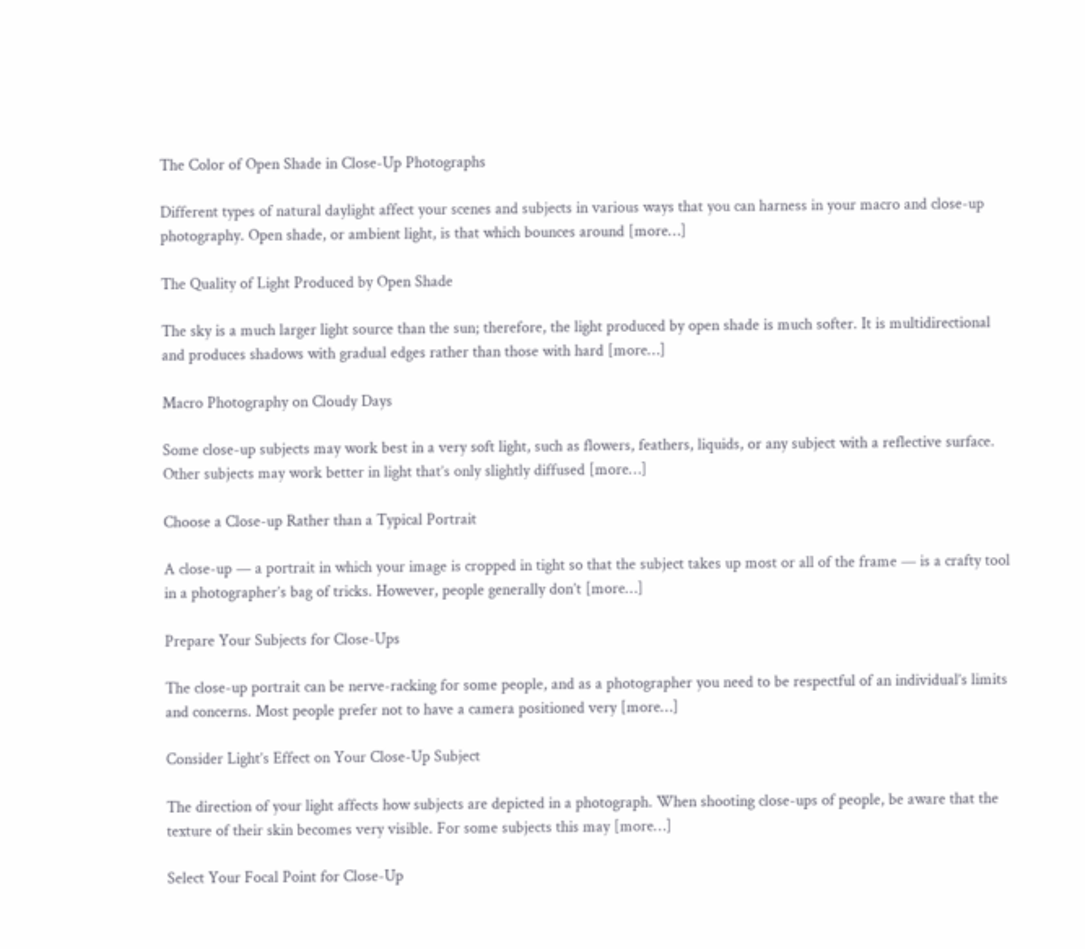The Color of Open Shade in Close-Up Photographs

Different types of natural daylight affect your scenes and subjects in various ways that you can harness in your macro and close-up photography. Open shade, or ambient light, is that which bounces around [more…]

The Quality of Light Produced by Open Shade

The sky is a much larger light source than the sun; therefore, the light produced by open shade is much softer. It is multidirectional and produces shadows with gradual edges rather than those with hard [more…]

Macro Photography on Cloudy Days

Some close-up subjects may work best in a very soft light, such as flowers, feathers, liquids, or any subject with a reflective surface. Other subjects may work better in light that’s only slightly diffused [more…]

Choose a Close-up Rather than a Typical Portrait

A close-up — a portrait in which your image is cropped in tight so that the subject takes up most or all of the frame — is a crafty tool in a photographer’s bag of tricks. However, people generally don’t [more…]

Prepare Your Subjects for Close-Ups

The close-up portrait can be nerve-racking for some people, and as a photographer you need to be respectful of an individual’s limits and concerns. Most people prefer not to have a camera positioned very [more…]

Consider Light’s Effect on Your Close-Up Subject

The direction of your light affects how subjects are depicted in a photograph. When shooting close-ups of people, be aware that the texture of their skin becomes very visible. For some subjects this may [more…]

Select Your Focal Point for Close-Up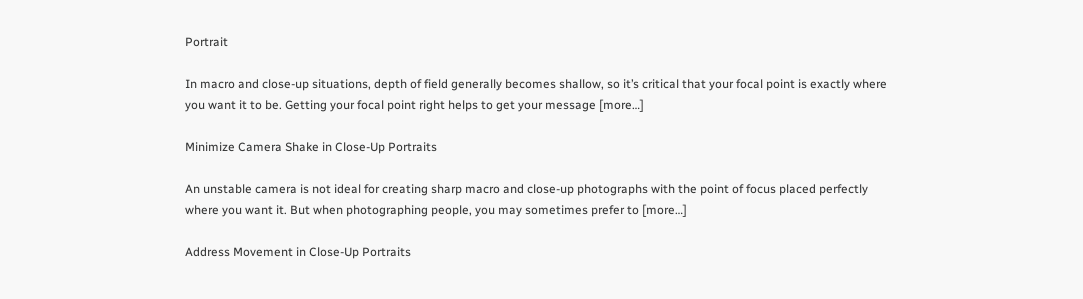Portrait

In macro and close-up situations, depth of field generally becomes shallow, so it’s critical that your focal point is exactly where you want it to be. Getting your focal point right helps to get your message [more…]

Minimize Camera Shake in Close-Up Portraits

An unstable camera is not ideal for creating sharp macro and close-up photographs with the point of focus placed perfectly where you want it. But when photographing people, you may sometimes prefer to [more…]

Address Movement in Close-Up Portraits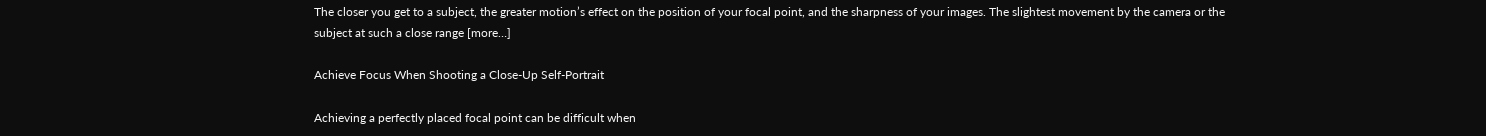The closer you get to a subject, the greater motion’s effect on the position of your focal point, and the sharpness of your images. The slightest movement by the camera or the subject at such a close range [more…]

Achieve Focus When Shooting a Close-Up Self-Portrait

Achieving a perfectly placed focal point can be difficult when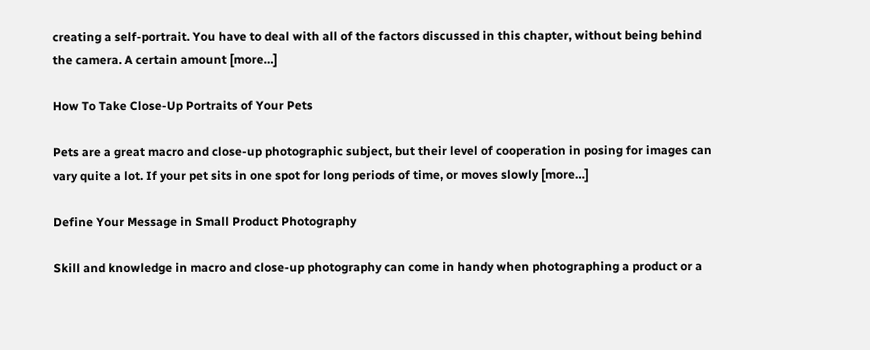creating a self-portrait. You have to deal with all of the factors discussed in this chapter, without being behind the camera. A certain amount [more…]

How To Take Close-Up Portraits of Your Pets

Pets are a great macro and close-up photographic subject, but their level of cooperation in posing for images can vary quite a lot. If your pet sits in one spot for long periods of time, or moves slowly [more…]

Define Your Message in Small Product Photography

Skill and knowledge in macro and close-up photography can come in handy when photographing a product or a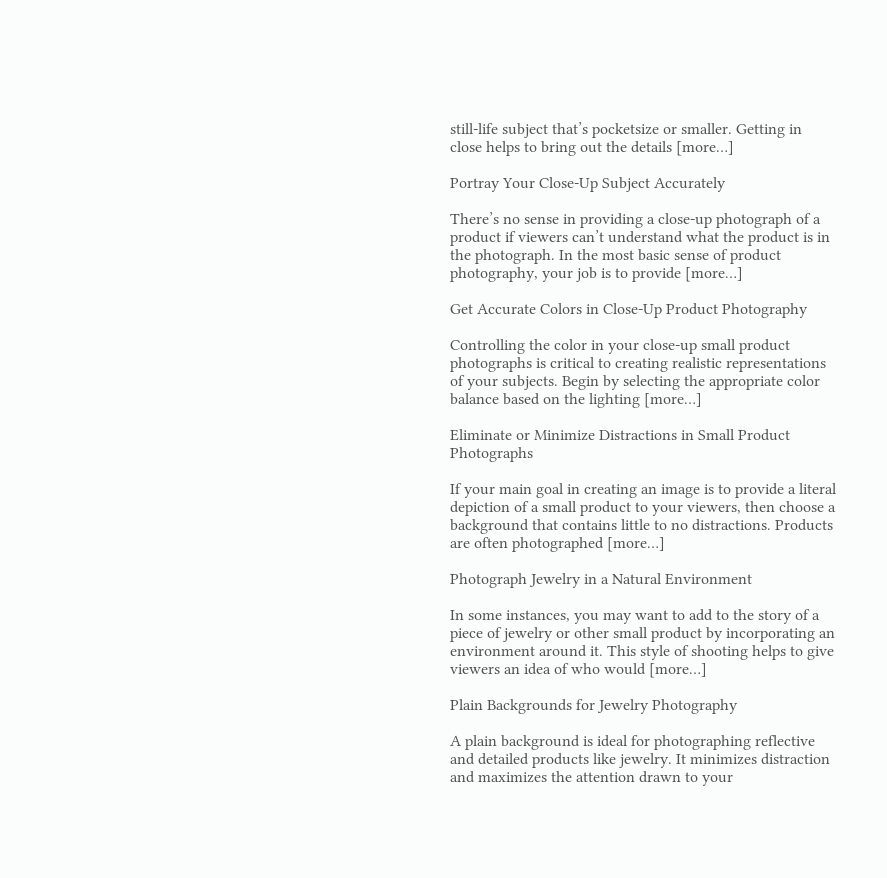still-life subject that’s pocketsize or smaller. Getting in close helps to bring out the details [more…]

Portray Your Close-Up Subject Accurately

There’s no sense in providing a close-up photograph of a product if viewers can’t understand what the product is in the photograph. In the most basic sense of product photography, your job is to provide [more…]

Get Accurate Colors in Close-Up Product Photography

Controlling the color in your close-up small product photographs is critical to creating realistic representations of your subjects. Begin by selecting the appropriate color balance based on the lighting [more…]

Eliminate or Minimize Distractions in Small Product Photographs

If your main goal in creating an image is to provide a literal depiction of a small product to your viewers, then choose a background that contains little to no distractions. Products are often photographed [more…]

Photograph Jewelry in a Natural Environment

In some instances, you may want to add to the story of a piece of jewelry or other small product by incorporating an environment around it. This style of shooting helps to give viewers an idea of who would [more…]

Plain Backgrounds for Jewelry Photography

A plain background is ideal for photographing reflective and detailed products like jewelry. It minimizes distraction and maximizes the attention drawn to your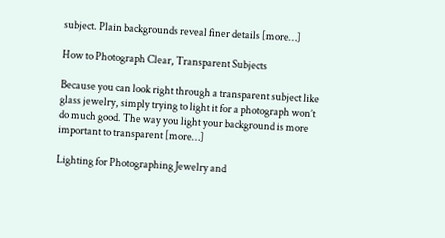subject. Plain backgrounds reveal finer details [more…]

How to Photograph Clear, Transparent Subjects

Because you can look right through a transparent subject like glass jewelry, simply trying to light it for a photograph won’t do much good. The way you light your background is more important to transparent [more…]

Lighting for Photographing Jewelry and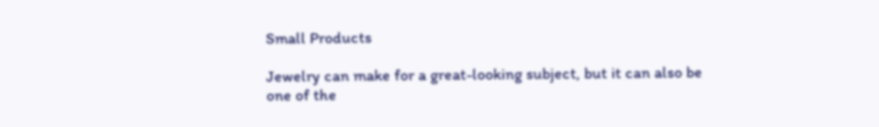Small Products

Jewelry can make for a great-looking subject, but it can also be one of the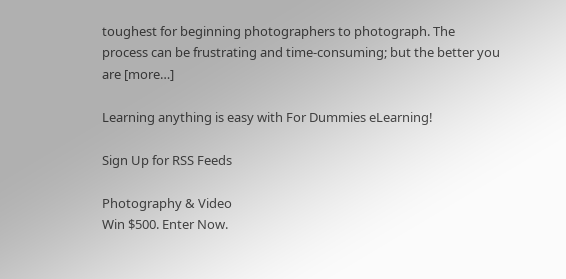toughest for beginning photographers to photograph. The process can be frustrating and time-consuming; but the better you are [more…]

Learning anything is easy with For Dummies eLearning!

Sign Up for RSS Feeds

Photography & Video
Win $500. Enter Now.